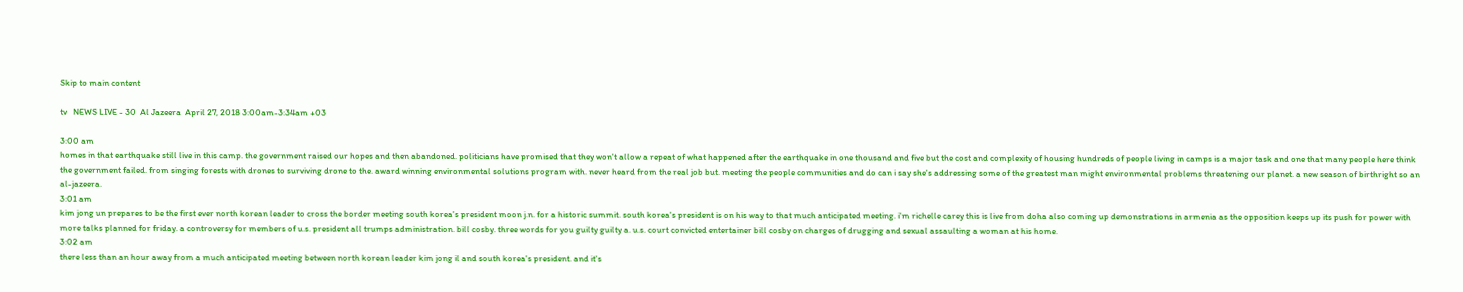Skip to main content

tv   NEWS LIVE - 30  Al Jazeera  April 27, 2018 3:00am-3:34am +03

3:00 am
homes in that earthquake still live in this camp. the government raised our hopes and then abandoned. politicians have promised that they won't allow a repeat of what happened after the earthquake in one thousand and five but the cost and complexity of housing hundreds of people living in camps is a major task and one that many people here think the government failed. from singing forests with drones to surviving drone to the. award winning environmental solutions program with. never heard from the real job but. meeting the people communities and do can i say she's addressing some of the greatest man might environmental problems threatening our planet. a new season of birthright so an al-jazeera.
3:01 am
kim jong un prepares to be the first ever north korean leader to cross the border meeting south korea's president moon j.n. for a historic summit. south korea's president is on his way to that much anticipated meeting. i'm richelle carey this is live from doha also coming up demonstrations in armenia as the opposition keeps up its push for power with more talks planned for friday. a controversy for members of u.s. president all trumps administration. bill cosby. three words for you guilty guilty a. u.s. court convicted entertainer bill cosby on charges of drugging and sexual assaulting a woman at his home.
3:02 am
there less than an hour away from a much anticipated meeting between north korean leader kim jong il and south korea's president. and it's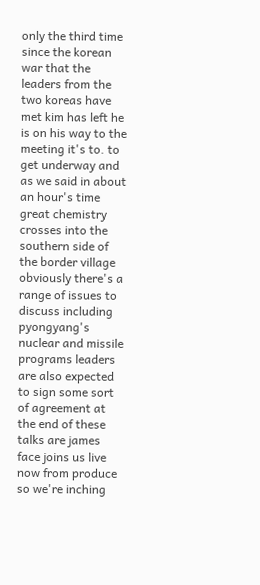only the third time since the korean war that the leaders from the two koreas have met kim has left he is on his way to the meeting it's to. to get underway and as we said in about an hour's time great chemistry crosses into the southern side of the border village obviously there's a range of issues to discuss including pyongyang's nuclear and missile programs leaders are also expected to sign some sort of agreement at the end of these talks are james face joins us live now from produce so we're inching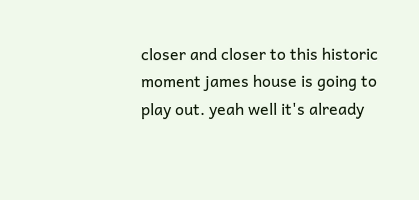closer and closer to this historic moment james house is going to play out. yeah well it's already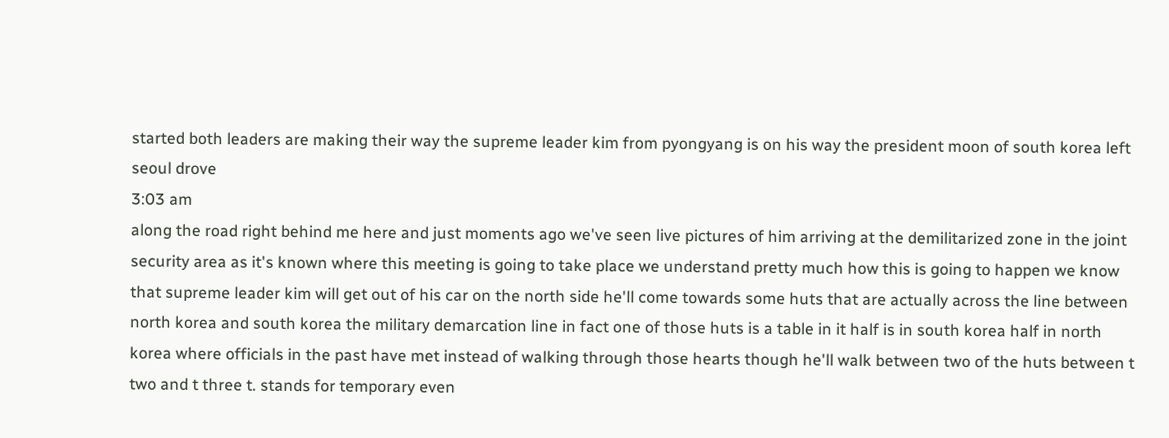started both leaders are making their way the supreme leader kim from pyongyang is on his way the president moon of south korea left seoul drove
3:03 am
along the road right behind me here and just moments ago we've seen live pictures of him arriving at the demilitarized zone in the joint security area as it's known where this meeting is going to take place we understand pretty much how this is going to happen we know that supreme leader kim will get out of his car on the north side he'll come towards some huts that are actually across the line between north korea and south korea the military demarcation line in fact one of those huts is a table in it half is in south korea half in north korea where officials in the past have met instead of walking through those hearts though he'll walk between two of the huts between t two and t three t. stands for temporary even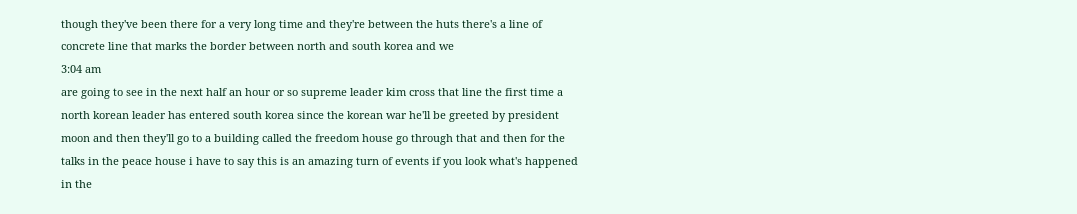though they've been there for a very long time and they're between the huts there's a line of concrete line that marks the border between north and south korea and we
3:04 am
are going to see in the next half an hour or so supreme leader kim cross that line the first time a north korean leader has entered south korea since the korean war he'll be greeted by president moon and then they'll go to a building called the freedom house go through that and then for the talks in the peace house i have to say this is an amazing turn of events if you look what's happened in the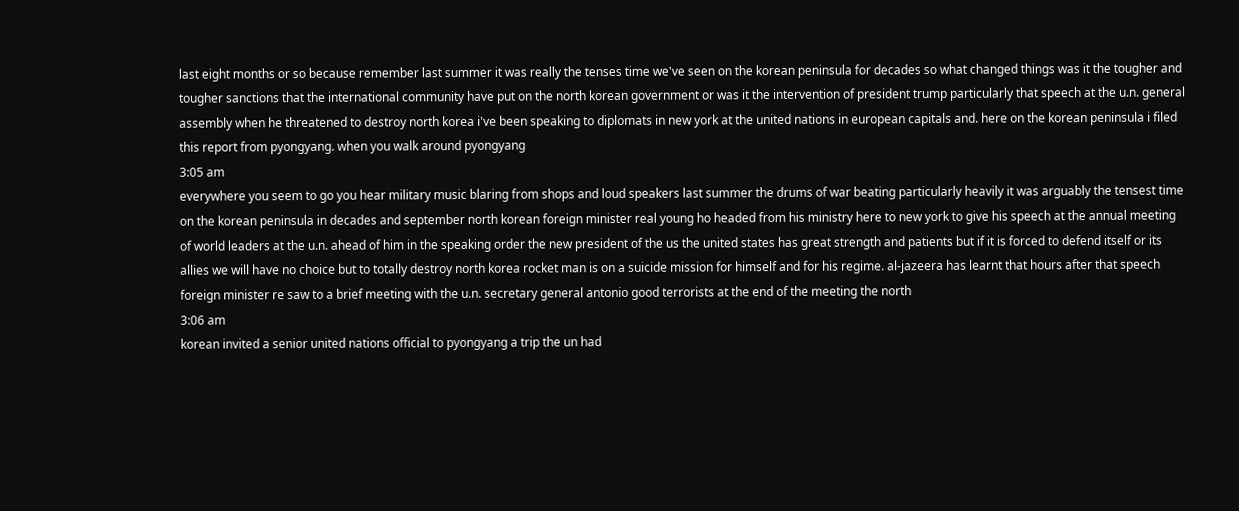last eight months or so because remember last summer it was really the tenses time we've seen on the korean peninsula for decades so what changed things was it the tougher and tougher sanctions that the international community have put on the north korean government or was it the intervention of president trump particularly that speech at the u.n. general assembly when he threatened to destroy north korea i've been speaking to diplomats in new york at the united nations in european capitals and. here on the korean peninsula i filed this report from pyongyang. when you walk around pyongyang
3:05 am
everywhere you seem to go you hear military music blaring from shops and loud speakers last summer the drums of war beating particularly heavily it was arguably the tensest time on the korean peninsula in decades and september north korean foreign minister real young ho headed from his ministry here to new york to give his speech at the annual meeting of world leaders at the u.n. ahead of him in the speaking order the new president of the us the united states has great strength and patients but if it is forced to defend itself or its allies we will have no choice but to totally destroy north korea rocket man is on a suicide mission for himself and for his regime. al-jazeera has learnt that hours after that speech foreign minister re saw to a brief meeting with the u.n. secretary general antonio good terrorists at the end of the meeting the north
3:06 am
korean invited a senior united nations official to pyongyang a trip the un had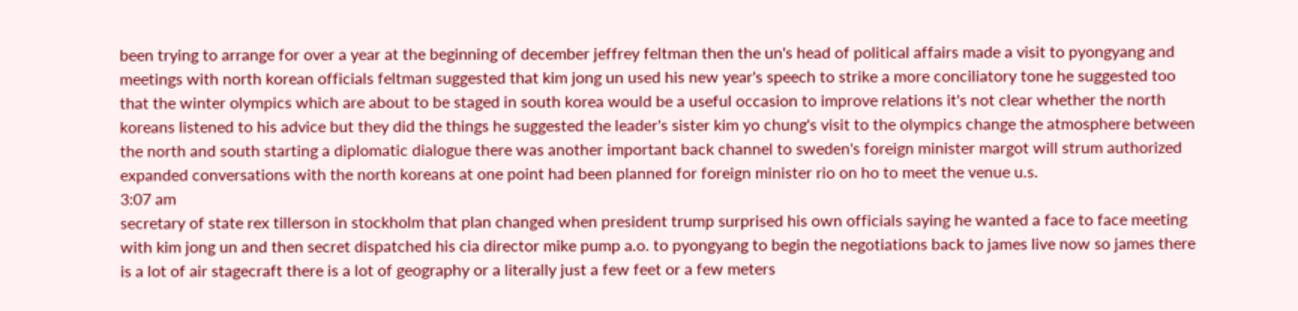been trying to arrange for over a year at the beginning of december jeffrey feltman then the un's head of political affairs made a visit to pyongyang and meetings with north korean officials feltman suggested that kim jong un used his new year's speech to strike a more conciliatory tone he suggested too that the winter olympics which are about to be staged in south korea would be a useful occasion to improve relations it's not clear whether the north koreans listened to his advice but they did the things he suggested the leader's sister kim yo chung's visit to the olympics change the atmosphere between the north and south starting a diplomatic dialogue there was another important back channel to sweden's foreign minister margot will strum authorized expanded conversations with the north koreans at one point had been planned for foreign minister rio on ho to meet the venue u.s.
3:07 am
secretary of state rex tillerson in stockholm that plan changed when president trump surprised his own officials saying he wanted a face to face meeting with kim jong un and then secret dispatched his cia director mike pump a.o. to pyongyang to begin the negotiations back to james live now so james there is a lot of air stagecraft there is a lot of geography or a literally just a few feet or a few meters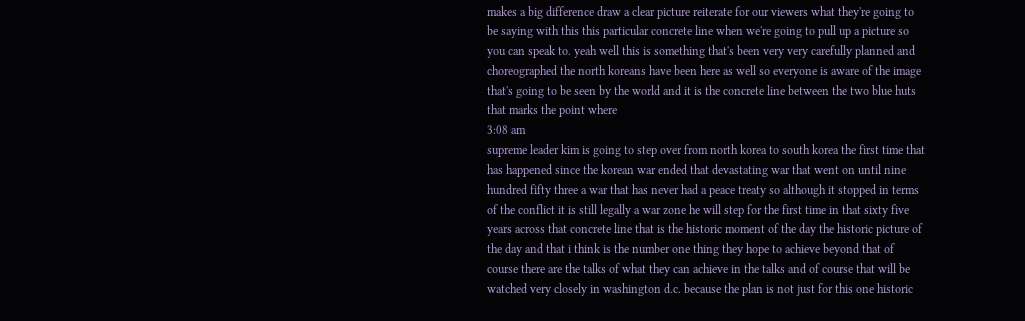makes a big difference draw a clear picture reiterate for our viewers what they're going to be saying with this this particular concrete line when we're going to pull up a picture so you can speak to. yeah well this is something that's been very very carefully planned and choreographed the north koreans have been here as well so everyone is aware of the image that's going to be seen by the world and it is the concrete line between the two blue huts that marks the point where
3:08 am
supreme leader kim is going to step over from north korea to south korea the first time that has happened since the korean war ended that devastating war that went on until nine hundred fifty three a war that has never had a peace treaty so although it stopped in terms of the conflict it is still legally a war zone he will step for the first time in that sixty five years across that concrete line that is the historic moment of the day the historic picture of the day and that i think is the number one thing they hope to achieve beyond that of course there are the talks of what they can achieve in the talks and of course that will be watched very closely in washington d.c. because the plan is not just for this one historic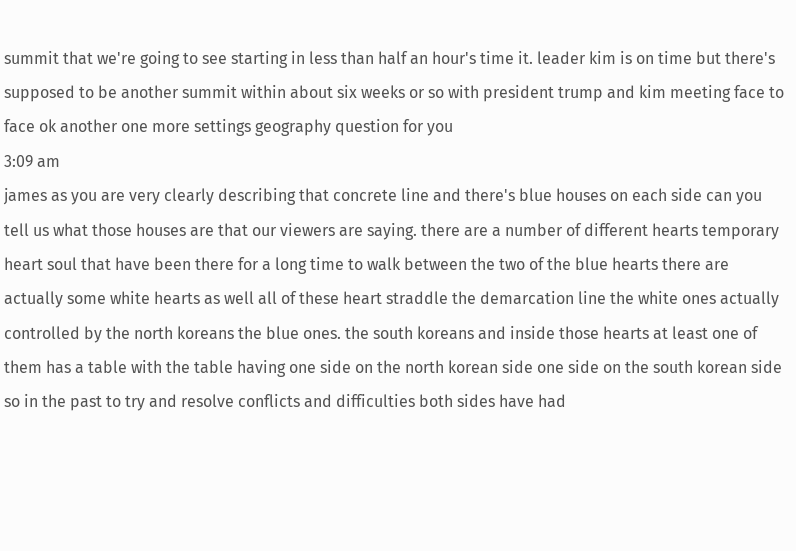summit that we're going to see starting in less than half an hour's time it. leader kim is on time but there's supposed to be another summit within about six weeks or so with president trump and kim meeting face to face ok another one more settings geography question for you
3:09 am
james as you are very clearly describing that concrete line and there's blue houses on each side can you tell us what those houses are that our viewers are saying. there are a number of different hearts temporary heart soul that have been there for a long time to walk between the two of the blue hearts there are actually some white hearts as well all of these heart straddle the demarcation line the white ones actually controlled by the north koreans the blue ones. the south koreans and inside those hearts at least one of them has a table with the table having one side on the north korean side one side on the south korean side so in the past to try and resolve conflicts and difficulties both sides have had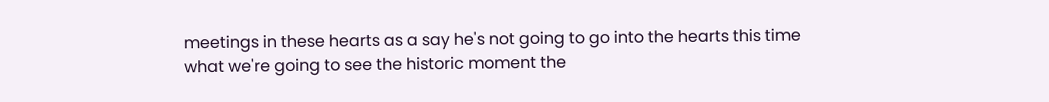meetings in these hearts as a say he's not going to go into the hearts this time what we're going to see the historic moment the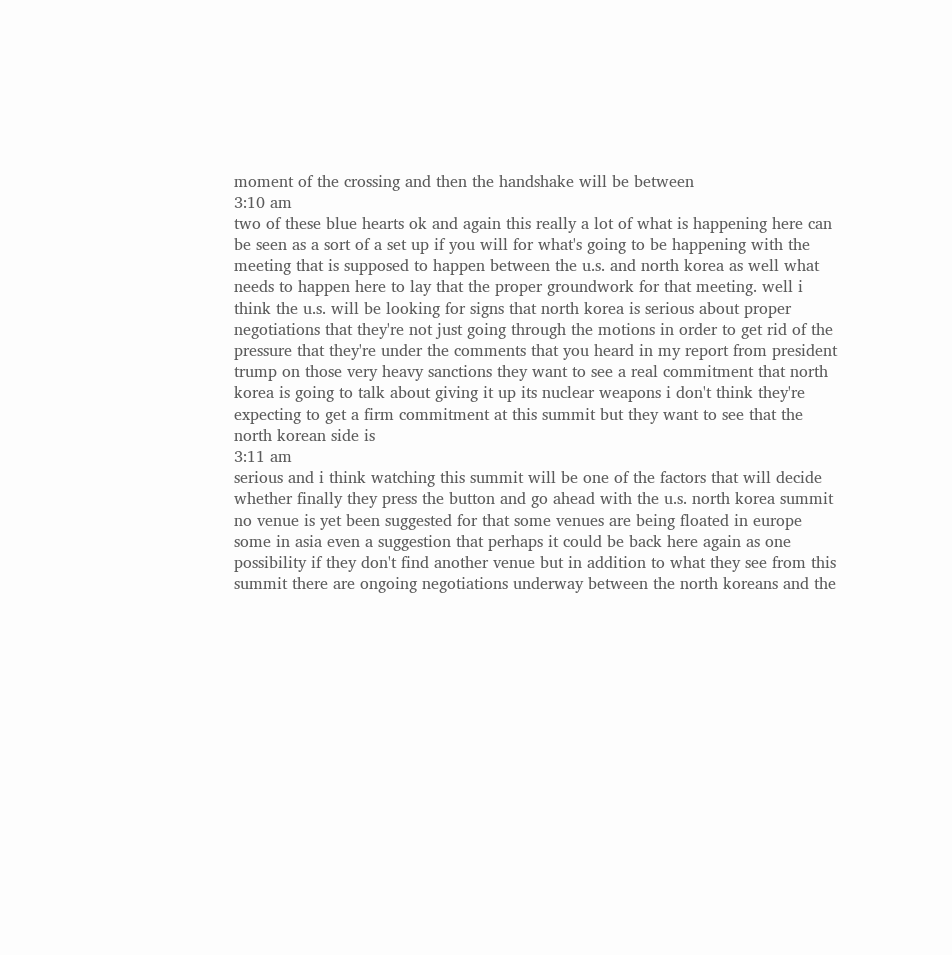moment of the crossing and then the handshake will be between
3:10 am
two of these blue hearts ok and again this really a lot of what is happening here can be seen as a sort of a set up if you will for what's going to be happening with the meeting that is supposed to happen between the u.s. and north korea as well what needs to happen here to lay that the proper groundwork for that meeting. well i think the u.s. will be looking for signs that north korea is serious about proper negotiations that they're not just going through the motions in order to get rid of the pressure that they're under the comments that you heard in my report from president trump on those very heavy sanctions they want to see a real commitment that north korea is going to talk about giving it up its nuclear weapons i don't think they're expecting to get a firm commitment at this summit but they want to see that the north korean side is
3:11 am
serious and i think watching this summit will be one of the factors that will decide whether finally they press the button and go ahead with the u.s. north korea summit no venue is yet been suggested for that some venues are being floated in europe some in asia even a suggestion that perhaps it could be back here again as one possibility if they don't find another venue but in addition to what they see from this summit there are ongoing negotiations underway between the north koreans and the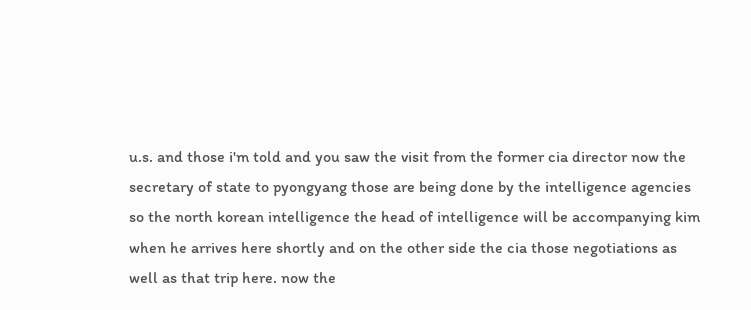u.s. and those i'm told and you saw the visit from the former cia director now the secretary of state to pyongyang those are being done by the intelligence agencies so the north korean intelligence the head of intelligence will be accompanying kim when he arrives here shortly and on the other side the cia those negotiations as well as that trip here. now the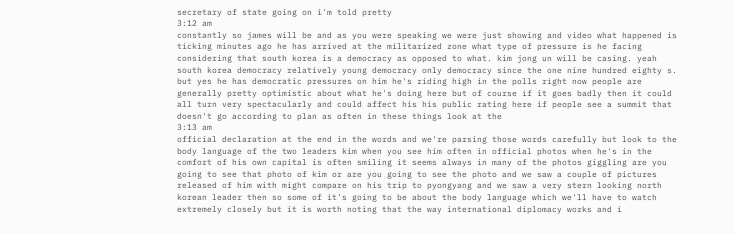secretary of state going on i'm told pretty
3:12 am
constantly so james will be and as you were speaking we were just showing and video what happened is ticking minutes ago he has arrived at the militarized zone what type of pressure is he facing considering that south korea is a democracy as opposed to what. kim jong un will be casing. yeah south korea democracy relatively young democracy only democracy since the one nine hundred eighty s. but yes he has democratic pressures on him he's riding high in the polls right now people are generally pretty optimistic about what he's doing here but of course if it goes badly then it could all turn very spectacularly and could affect his his public rating here if people see a summit that doesn't go according to plan as often in these things look at the
3:13 am
official declaration at the end in the words and we're parsing those words carefully but look to the body language of the two leaders kim when you see him often in official photos when he's in the comfort of his own capital is often smiling it seems always in many of the photos giggling are you going to see that photo of kim or are you going to see the photo and we saw a couple of pictures released of him with might compare on his trip to pyongyang and we saw a very stern looking north korean leader then so some of it's going to be about the body language which we'll have to watch extremely closely but it is worth noting that the way international diplomacy works and i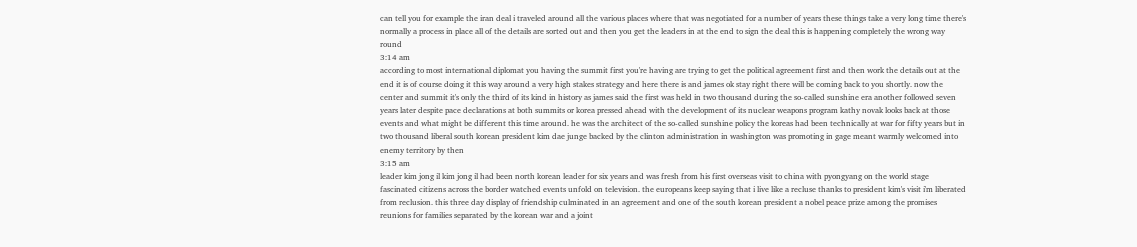can tell you for example the iran deal i traveled around all the various places where that was negotiated for a number of years these things take a very long time there's normally a process in place all of the details are sorted out and then you get the leaders in at the end to sign the deal this is happening completely the wrong way round
3:14 am
according to most international diplomat you having the summit first you're having are trying to get the political agreement first and then work the details out at the end it is of course doing it this way around a very high stakes strategy and here there is and james ok stay right there will be coming back to you shortly. now the center and summit it's only the third of its kind in history as james said the first was held in two thousand during the so-called sunshine era another followed seven years later despite pace declarations at both summits or korea pressed ahead with the development of its nuclear weapons program kathy novak looks back at those events and what might be different this time around. he was the architect of the so-called sunshine policy the koreas had been technically at war for fifty years but in two thousand liberal south korean president kim dae junge backed by the clinton administration in washington was promoting in gage meant warmly welcomed into enemy territory by then
3:15 am
leader kim jong il kim jong il had been north korean leader for six years and was fresh from his first overseas visit to china with pyongyang on the world stage fascinated citizens across the border watched events unfold on television. the europeans keep saying that i live like a recluse thanks to president kim's visit i'm liberated from reclusion. this three day display of friendship culminated in an agreement and one of the south korean president a nobel peace prize among the promises reunions for families separated by the korean war and a joint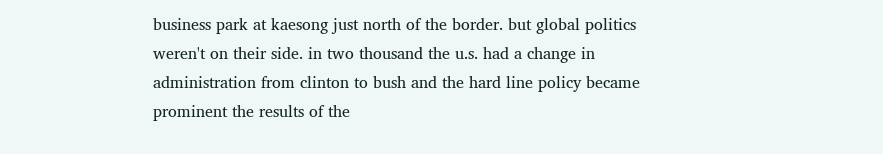business park at kaesong just north of the border. but global politics weren't on their side. in two thousand the u.s. had a change in administration from clinton to bush and the hard line policy became prominent the results of the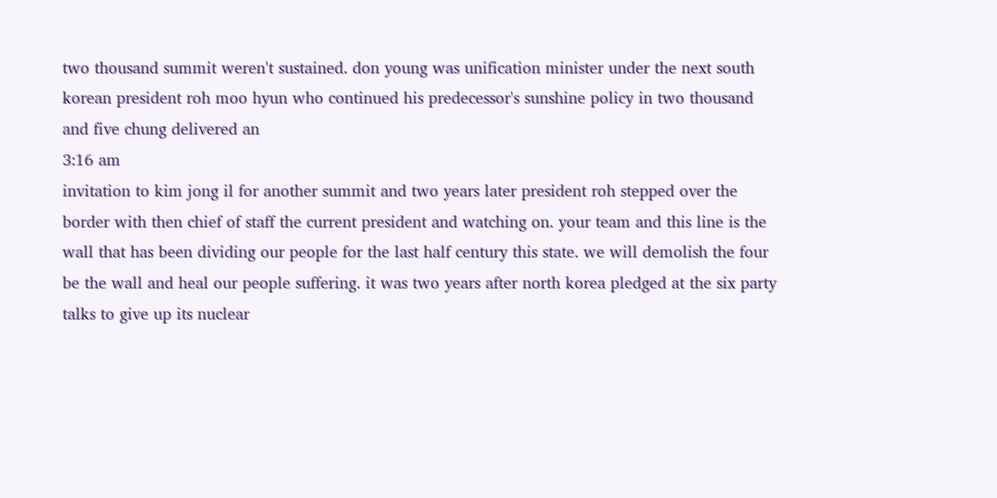two thousand summit weren't sustained. don young was unification minister under the next south korean president roh moo hyun who continued his predecessor's sunshine policy in two thousand and five chung delivered an
3:16 am
invitation to kim jong il for another summit and two years later president roh stepped over the border with then chief of staff the current president and watching on. your team and this line is the wall that has been dividing our people for the last half century this state. we will demolish the four be the wall and heal our people suffering. it was two years after north korea pledged at the six party talks to give up its nuclear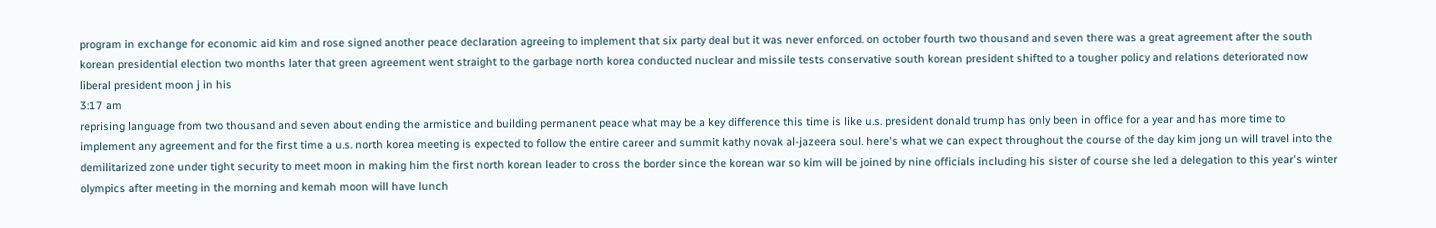program in exchange for economic aid kim and rose signed another peace declaration agreeing to implement that six party deal but it was never enforced. on october fourth two thousand and seven there was a great agreement after the south korean presidential election two months later that green agreement went straight to the garbage north korea conducted nuclear and missile tests conservative south korean president shifted to a tougher policy and relations deteriorated now liberal president moon j in his
3:17 am
reprising language from two thousand and seven about ending the armistice and building permanent peace what may be a key difference this time is like u.s. president donald trump has only been in office for a year and has more time to implement any agreement and for the first time a u.s. north korea meeting is expected to follow the entire career and summit kathy novak al-jazeera soul. here's what we can expect throughout the course of the day kim jong un will travel into the demilitarized zone under tight security to meet moon in making him the first north korean leader to cross the border since the korean war so kim will be joined by nine officials including his sister of course she led a delegation to this year's winter olympics after meeting in the morning and kemah moon will have lunch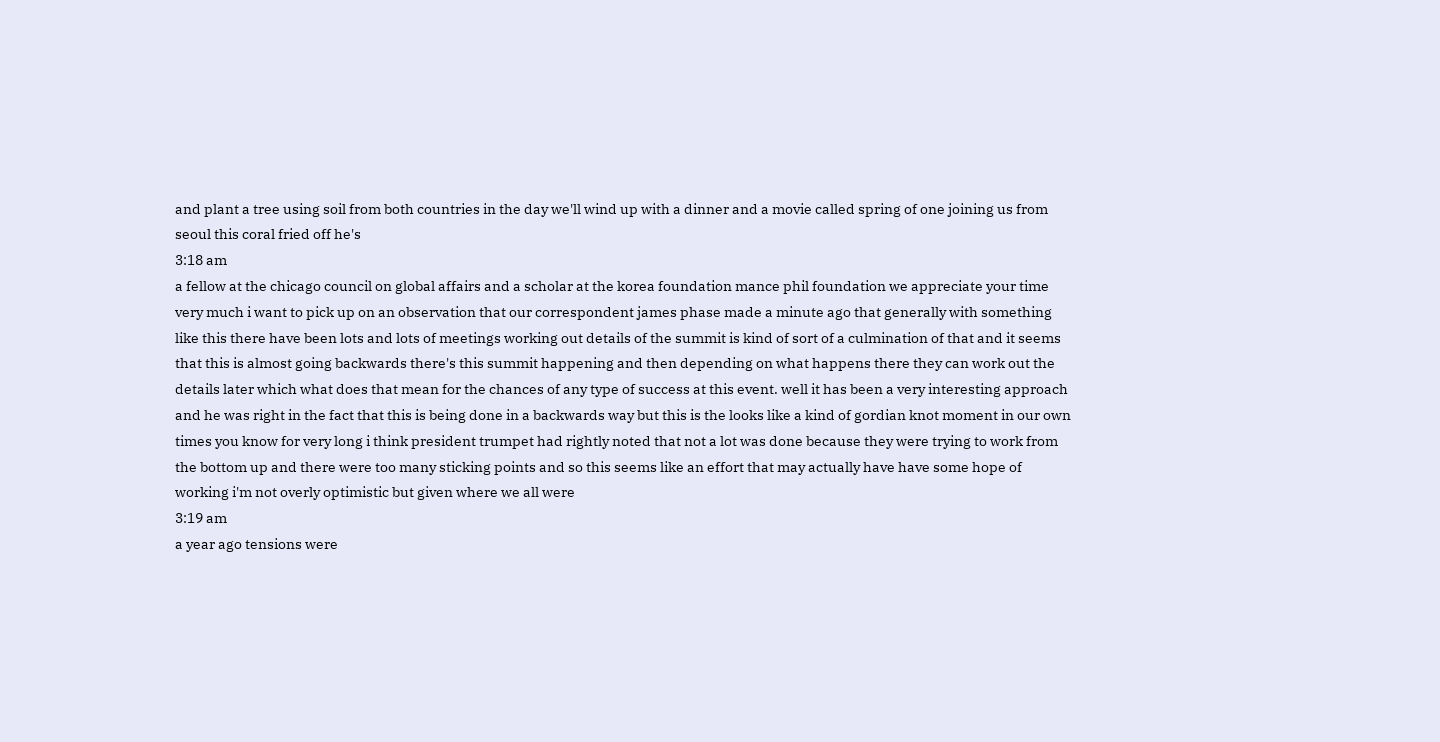and plant a tree using soil from both countries in the day we'll wind up with a dinner and a movie called spring of one joining us from seoul this coral fried off he's
3:18 am
a fellow at the chicago council on global affairs and a scholar at the korea foundation mance phil foundation we appreciate your time very much i want to pick up on an observation that our correspondent james phase made a minute ago that generally with something like this there have been lots and lots of meetings working out details of the summit is kind of sort of a culmination of that and it seems that this is almost going backwards there's this summit happening and then depending on what happens there they can work out the details later which what does that mean for the chances of any type of success at this event. well it has been a very interesting approach and he was right in the fact that this is being done in a backwards way but this is the looks like a kind of gordian knot moment in our own times you know for very long i think president trumpet had rightly noted that not a lot was done because they were trying to work from the bottom up and there were too many sticking points and so this seems like an effort that may actually have have some hope of working i'm not overly optimistic but given where we all were
3:19 am
a year ago tensions were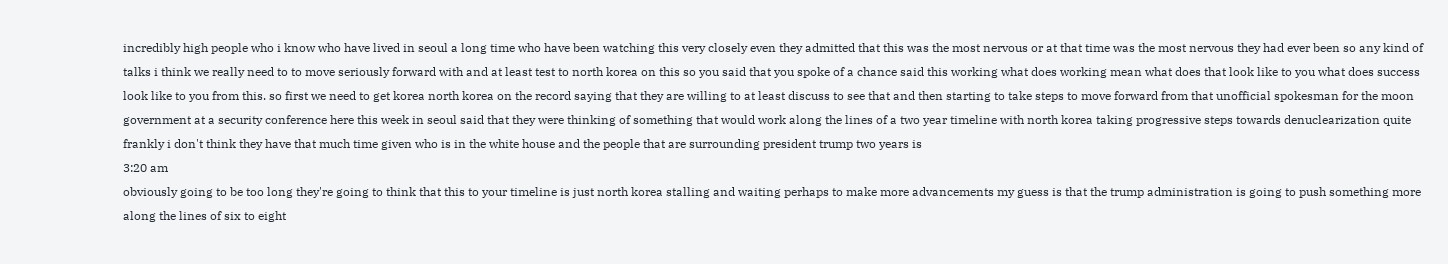incredibly high people who i know who have lived in seoul a long time who have been watching this very closely even they admitted that this was the most nervous or at that time was the most nervous they had ever been so any kind of talks i think we really need to to move seriously forward with and at least test to north korea on this so you said that you spoke of a chance said this working what does working mean what does that look like to you what does success look like to you from this. so first we need to get korea north korea on the record saying that they are willing to at least discuss to see that and then starting to take steps to move forward from that unofficial spokesman for the moon government at a security conference here this week in seoul said that they were thinking of something that would work along the lines of a two year timeline with north korea taking progressive steps towards denuclearization quite frankly i don't think they have that much time given who is in the white house and the people that are surrounding president trump two years is
3:20 am
obviously going to be too long they're going to think that this to your timeline is just north korea stalling and waiting perhaps to make more advancements my guess is that the trump administration is going to push something more along the lines of six to eight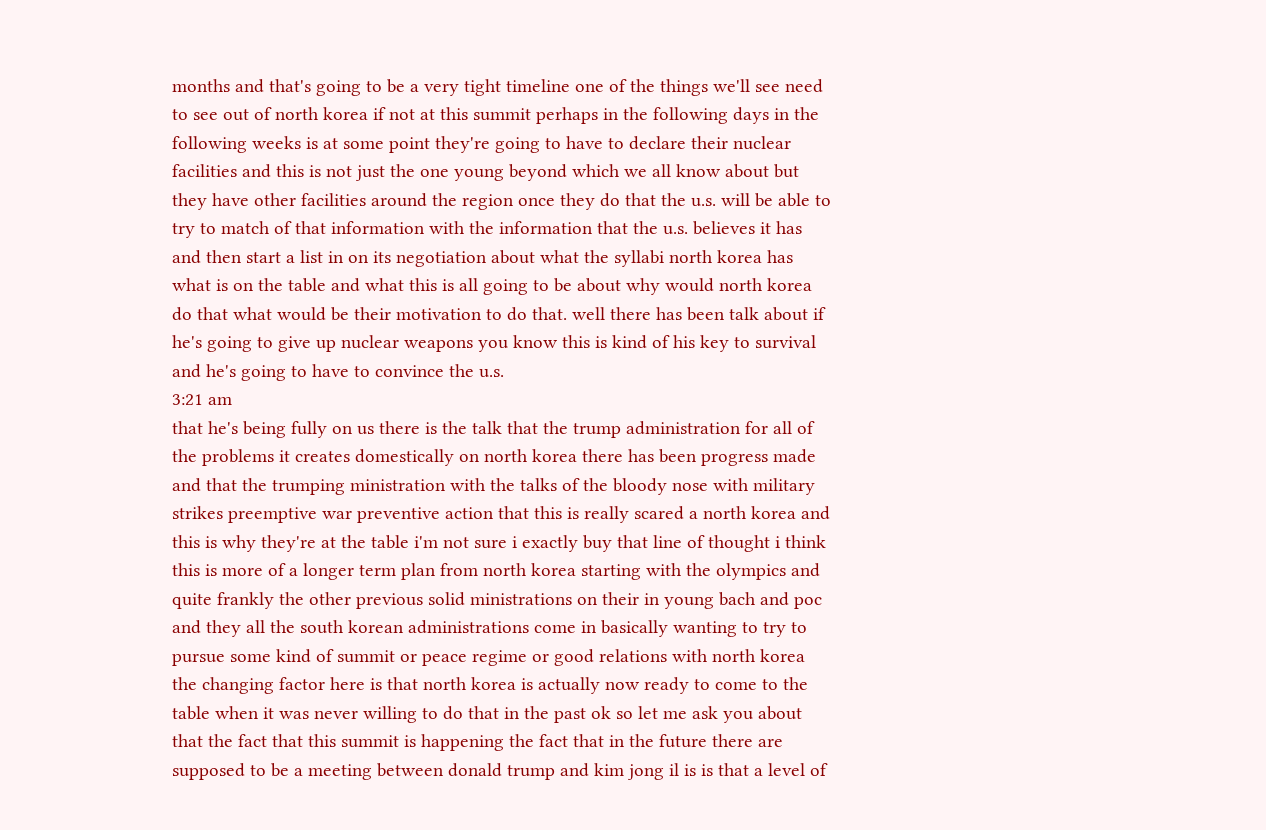months and that's going to be a very tight timeline one of the things we'll see need to see out of north korea if not at this summit perhaps in the following days in the following weeks is at some point they're going to have to declare their nuclear facilities and this is not just the one young beyond which we all know about but they have other facilities around the region once they do that the u.s. will be able to try to match of that information with the information that the u.s. believes it has and then start a list in on its negotiation about what the syllabi north korea has what is on the table and what this is all going to be about why would north korea do that what would be their motivation to do that. well there has been talk about if he's going to give up nuclear weapons you know this is kind of his key to survival and he's going to have to convince the u.s.
3:21 am
that he's being fully on us there is the talk that the trump administration for all of the problems it creates domestically on north korea there has been progress made and that the trumping ministration with the talks of the bloody nose with military strikes preemptive war preventive action that this is really scared a north korea and this is why they're at the table i'm not sure i exactly buy that line of thought i think this is more of a longer term plan from north korea starting with the olympics and quite frankly the other previous solid ministrations on their in young bach and poc and they all the south korean administrations come in basically wanting to try to pursue some kind of summit or peace regime or good relations with north korea the changing factor here is that north korea is actually now ready to come to the table when it was never willing to do that in the past ok so let me ask you about that the fact that this summit is happening the fact that in the future there are supposed to be a meeting between donald trump and kim jong il is is that a level of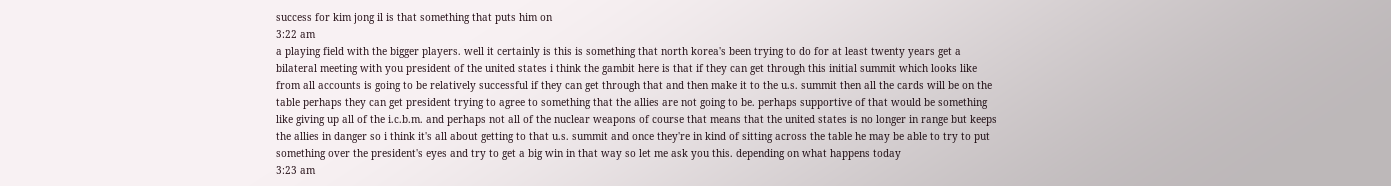success for kim jong il is that something that puts him on
3:22 am
a playing field with the bigger players. well it certainly is this is something that north korea's been trying to do for at least twenty years get a bilateral meeting with you president of the united states i think the gambit here is that if they can get through this initial summit which looks like from all accounts is going to be relatively successful if they can get through that and then make it to the u.s. summit then all the cards will be on the table perhaps they can get president trying to agree to something that the allies are not going to be. perhaps supportive of that would be something like giving up all of the i.c.b.m. and perhaps not all of the nuclear weapons of course that means that the united states is no longer in range but keeps the allies in danger so i think it's all about getting to that u.s. summit and once they're in kind of sitting across the table he may be able to try to put something over the president's eyes and try to get a big win in that way so let me ask you this. depending on what happens today
3:23 am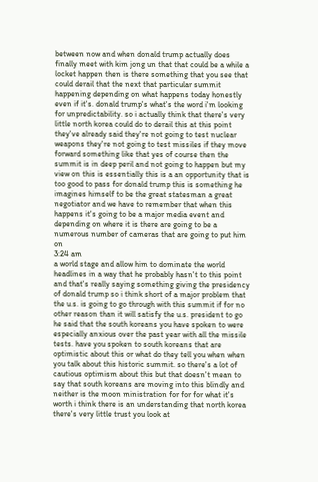between now and when donald trump actually does finally meet with kim jong un that that could be a while a locket happen then is there something that you see that could derail that the next that particular summit happening depending on what happens today honestly even if it's. donald trump's what's the word i'm looking for unpredictability. so i actually think that there's very little north korea could do to derail this at this point they've already said they're not going to test nuclear weapons they're not going to test missiles if they move forward something like that yes of course then the summit is in deep peril and not going to happen but my view on this is essentially this is a an opportunity that is too good to pass for donald trump this is something he imagines himself to be the great statesman a great negotiator and we have to remember that when this happens it's going to be a major media event and depending on where it is there are going to be a numerous number of cameras that are going to put him on
3:24 am
a world stage and allow him to dominate the world headlines in a way that he probably hasn't to this point and that's really saying something giving the presidency of donald trump so i think short of a major problem that the u.s. is going to go through with this summit if for no other reason than it will satisfy the u.s. president to go he said that the south koreans you have spoken to were especially anxious over the past year with all the missile tests. have you spoken to south koreans that are optimistic about this or what do they tell you when when you talk about this historic summit. so there's a lot of cautious optimism about this but that doesn't mean to say that south koreans are moving into this blindly and neither is the moon ministration for for for what it's worth i think there is an understanding that north korea there's very little trust you look at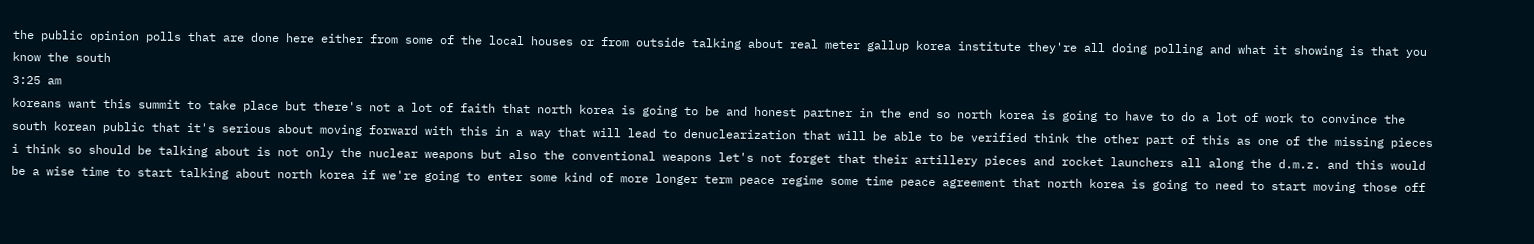the public opinion polls that are done here either from some of the local houses or from outside talking about real meter gallup korea institute they're all doing polling and what it showing is that you know the south
3:25 am
koreans want this summit to take place but there's not a lot of faith that north korea is going to be and honest partner in the end so north korea is going to have to do a lot of work to convince the south korean public that it's serious about moving forward with this in a way that will lead to denuclearization that will be able to be verified think the other part of this as one of the missing pieces i think so should be talking about is not only the nuclear weapons but also the conventional weapons let's not forget that their artillery pieces and rocket launchers all along the d.m.z. and this would be a wise time to start talking about north korea if we're going to enter some kind of more longer term peace regime some time peace agreement that north korea is going to need to start moving those off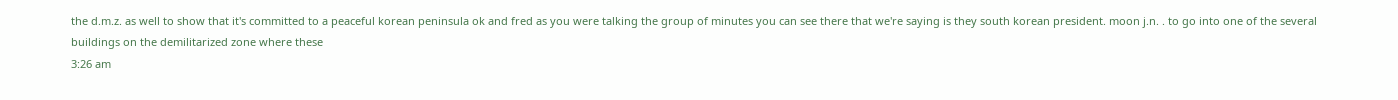the d.m.z. as well to show that it's committed to a peaceful korean peninsula ok and fred as you were talking the group of minutes you can see there that we're saying is they south korean president. moon j.n. . to go into one of the several buildings on the demilitarized zone where these
3:26 am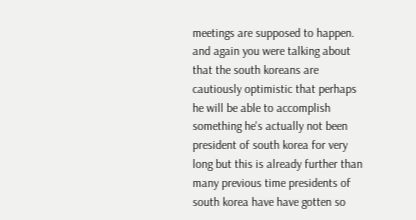meetings are supposed to happen. and again you were talking about that the south koreans are cautiously optimistic that perhaps he will be able to accomplish something he's actually not been president of south korea for very long but this is already further than many previous time presidents of south korea have have gotten so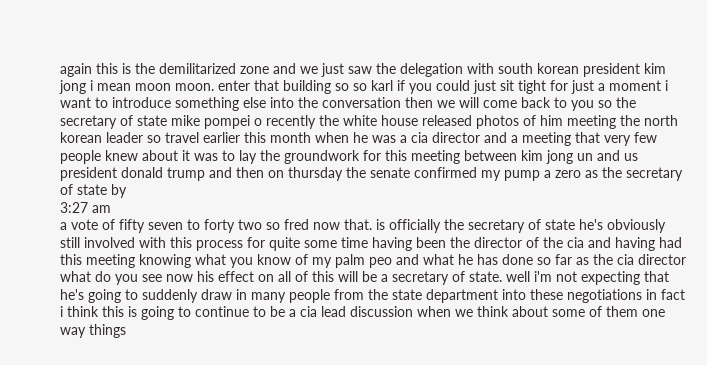again this is the demilitarized zone and we just saw the delegation with south korean president kim jong i mean moon moon. enter that building so so karl if you could just sit tight for just a moment i want to introduce something else into the conversation then we will come back to you so the secretary of state mike pompei o recently the white house released photos of him meeting the north korean leader so travel earlier this month when he was a cia director and a meeting that very few people knew about it was to lay the groundwork for this meeting between kim jong un and us president donald trump and then on thursday the senate confirmed my pump a zero as the secretary of state by
3:27 am
a vote of fifty seven to forty two so fred now that. is officially the secretary of state he's obviously still involved with this process for quite some time having been the director of the cia and having had this meeting knowing what you know of my palm peo and what he has done so far as the cia director what do you see now his effect on all of this will be a secretary of state. well i'm not expecting that he's going to suddenly draw in many people from the state department into these negotiations in fact i think this is going to continue to be a cia lead discussion when we think about some of them one way things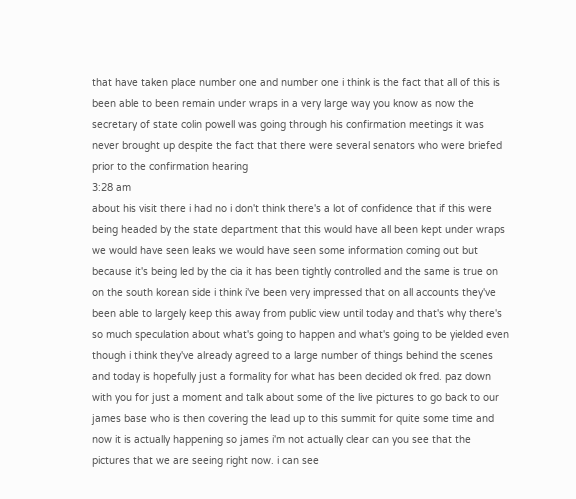that have taken place number one and number one i think is the fact that all of this is been able to been remain under wraps in a very large way you know as now the secretary of state colin powell was going through his confirmation meetings it was never brought up despite the fact that there were several senators who were briefed prior to the confirmation hearing
3:28 am
about his visit there i had no i don't think there's a lot of confidence that if this were being headed by the state department that this would have all been kept under wraps we would have seen leaks we would have seen some information coming out but because it's being led by the cia it has been tightly controlled and the same is true on on the south korean side i think i've been very impressed that on all accounts they've been able to largely keep this away from public view until today and that's why there's so much speculation about what's going to happen and what's going to be yielded even though i think they've already agreed to a large number of things behind the scenes and today is hopefully just a formality for what has been decided ok fred. paz down with you for just a moment and talk about some of the live pictures to go back to our james base who is then covering the lead up to this summit for quite some time and now it is actually happening so james i'm not actually clear can you see that the pictures that we are seeing right now. i can see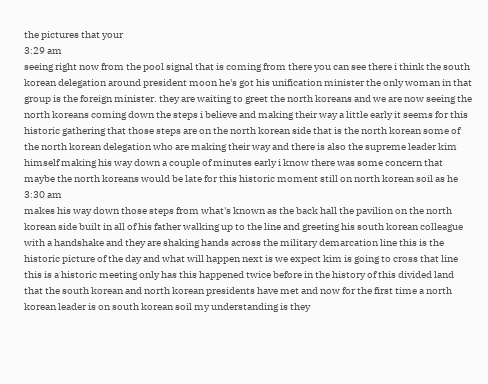the pictures that your
3:29 am
seeing right now from the pool signal that is coming from there you can see there i think the south korean delegation around president moon he's got his unification minister the only woman in that group is the foreign minister. they are waiting to greet the north koreans and we are now seeing the north koreans coming down the steps i believe and making their way a little early it seems for this historic gathering that those steps are on the north korean side that is the north korean some of the north korean delegation who are making their way and there is also the supreme leader kim himself making his way down a couple of minutes early i know there was some concern that maybe the north koreans would be late for this historic moment still on north korean soil as he
3:30 am
makes his way down those steps from what's known as the back hall the pavilion on the north korean side built in all of his father walking up to the line and greeting his south korean colleague with a handshake and they are shaking hands across the military demarcation line this is the historic picture of the day and what will happen next is we expect kim is going to cross that line this is a historic meeting only has this happened twice before in the history of this divided land that the south korean and north korean presidents have met and now for the first time a north korean leader is on south korean soil my understanding is they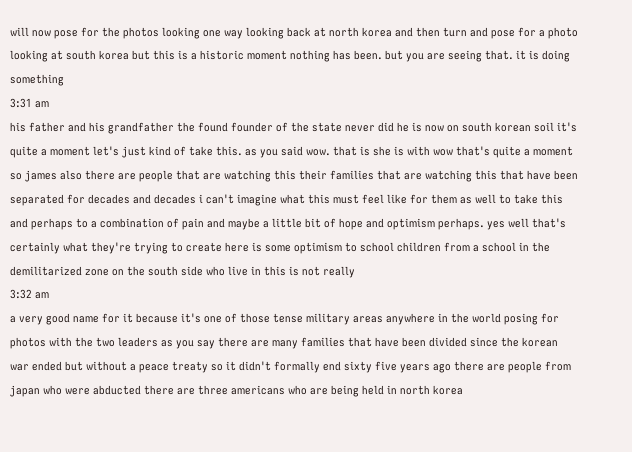will now pose for the photos looking one way looking back at north korea and then turn and pose for a photo looking at south korea but this is a historic moment nothing has been. but you are seeing that. it is doing something
3:31 am
his father and his grandfather the found founder of the state never did he is now on south korean soil it's quite a moment let's just kind of take this. as you said wow. that is she is with wow that's quite a moment so james also there are people that are watching this their families that are watching this that have been separated for decades and decades i can't imagine what this must feel like for them as well to take this and perhaps to a combination of pain and maybe a little bit of hope and optimism perhaps. yes well that's certainly what they're trying to create here is some optimism to school children from a school in the demilitarized zone on the south side who live in this is not really
3:32 am
a very good name for it because it's one of those tense military areas anywhere in the world posing for photos with the two leaders as you say there are many families that have been divided since the korean war ended but without a peace treaty so it didn't formally end sixty five years ago there are people from japan who were abducted there are three americans who are being held in north korea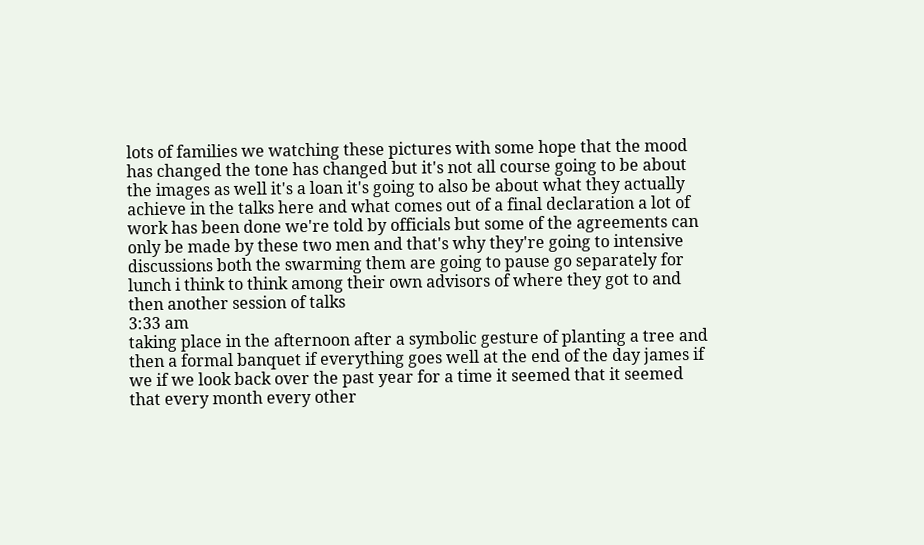lots of families we watching these pictures with some hope that the mood has changed the tone has changed but it's not all course going to be about the images as well it's a loan it's going to also be about what they actually achieve in the talks here and what comes out of a final declaration a lot of work has been done we're told by officials but some of the agreements can only be made by these two men and that's why they're going to intensive discussions both the swarming them are going to pause go separately for lunch i think to think among their own advisors of where they got to and then another session of talks
3:33 am
taking place in the afternoon after a symbolic gesture of planting a tree and then a formal banquet if everything goes well at the end of the day james if we if we look back over the past year for a time it seemed that it seemed that every month every other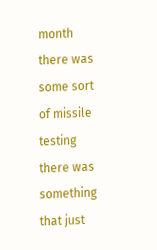month there was some sort of missile testing there was something that just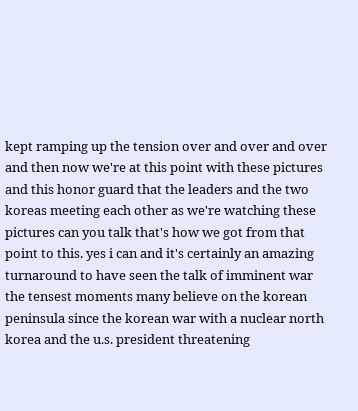kept ramping up the tension over and over and over and then now we're at this point with these pictures and this honor guard that the leaders and the two koreas meeting each other as we're watching these pictures can you talk that's how we got from that point to this. yes i can and it's certainly an amazing turnaround to have seen the talk of imminent war the tensest moments many believe on the korean peninsula since the korean war with a nuclear north korea and the u.s. president threatening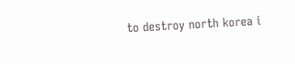to destroy north korea i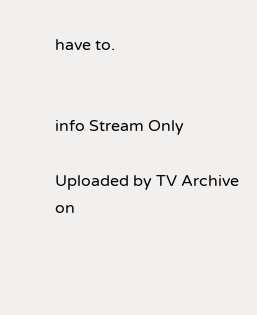have to.


info Stream Only

Uploaded by TV Archive on